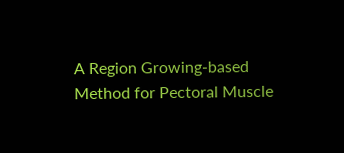A Region Growing-based Method for Pectoral Muscle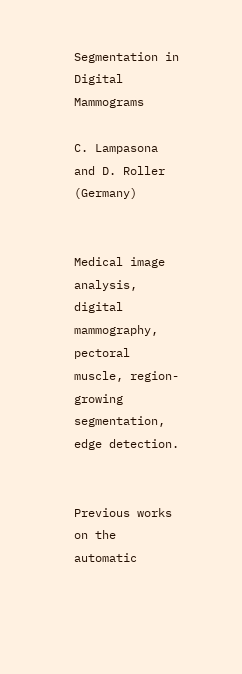Segmentation in Digital Mammograms

C. Lampasona and D. Roller (Germany)


Medical image analysis, digital mammography, pectoral muscle, region-growing segmentation, edge detection.


Previous works on the automatic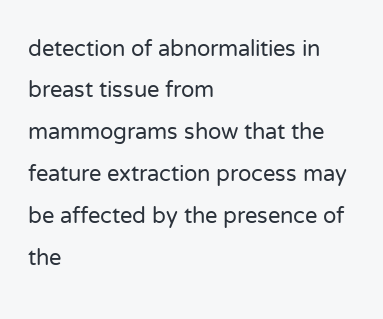detection of abnormalities in breast tissue from mammograms show that the feature extraction process may be affected by the presence of the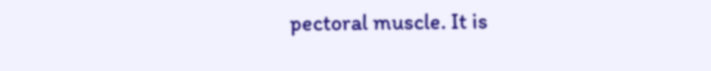pectoral muscle. It is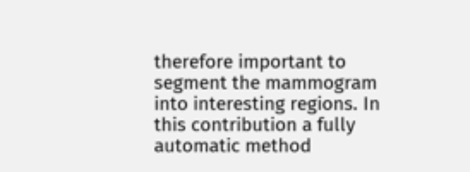therefore important to segment the mammogram into interesting regions. In this contribution a fully automatic method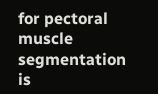for pectoral muscle segmentation is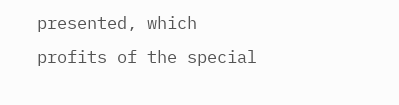presented, which profits of the special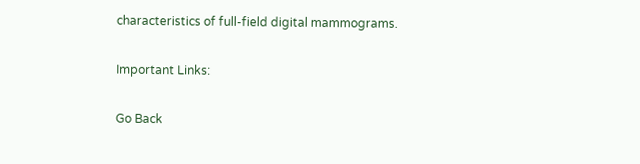characteristics of full-field digital mammograms.

Important Links:

Go Back